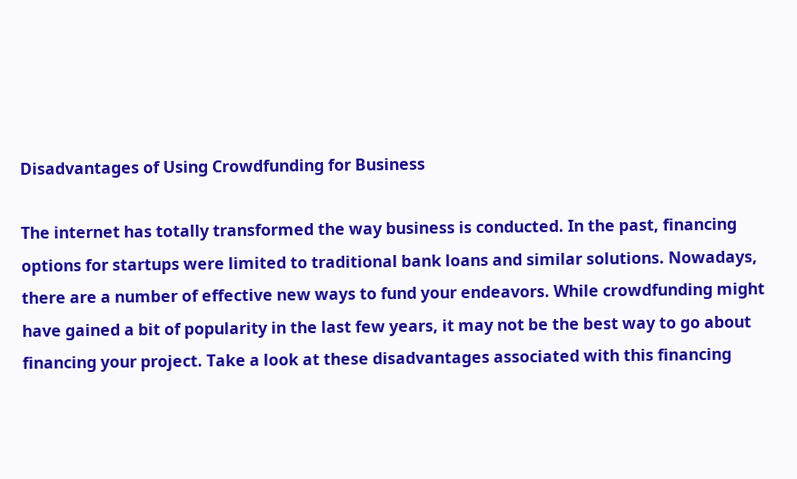Disadvantages of Using Crowdfunding for Business

The internet has totally transformed the way business is conducted. In the past, financing options for startups were limited to traditional bank loans and similar solutions. Nowadays, there are a number of effective new ways to fund your endeavors. While crowdfunding might have gained a bit of popularity in the last few years, it may not be the best way to go about financing your project. Take a look at these disadvantages associated with this financing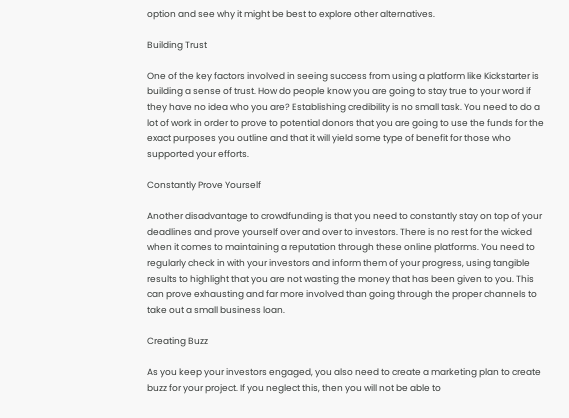option and see why it might be best to explore other alternatives.

Building Trust

One of the key factors involved in seeing success from using a platform like Kickstarter is building a sense of trust. How do people know you are going to stay true to your word if they have no idea who you are? Establishing credibility is no small task. You need to do a lot of work in order to prove to potential donors that you are going to use the funds for the exact purposes you outline and that it will yield some type of benefit for those who supported your efforts.

Constantly Prove Yourself

Another disadvantage to crowdfunding is that you need to constantly stay on top of your deadlines and prove yourself over and over to investors. There is no rest for the wicked when it comes to maintaining a reputation through these online platforms. You need to regularly check in with your investors and inform them of your progress, using tangible results to highlight that you are not wasting the money that has been given to you. This can prove exhausting and far more involved than going through the proper channels to take out a small business loan.

Creating Buzz

As you keep your investors engaged, you also need to create a marketing plan to create buzz for your project. If you neglect this, then you will not be able to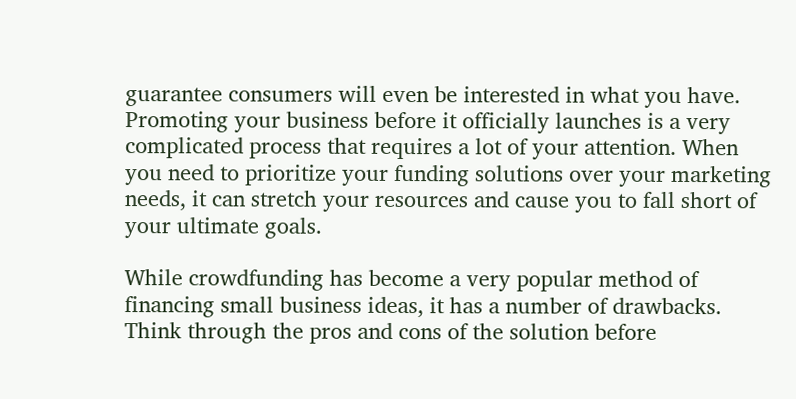guarantee consumers will even be interested in what you have. Promoting your business before it officially launches is a very complicated process that requires a lot of your attention. When you need to prioritize your funding solutions over your marketing needs, it can stretch your resources and cause you to fall short of your ultimate goals.

While crowdfunding has become a very popular method of financing small business ideas, it has a number of drawbacks. Think through the pros and cons of the solution before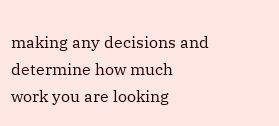making any decisions and determine how much work you are looking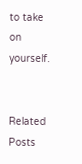to take on yourself.


Related Posts